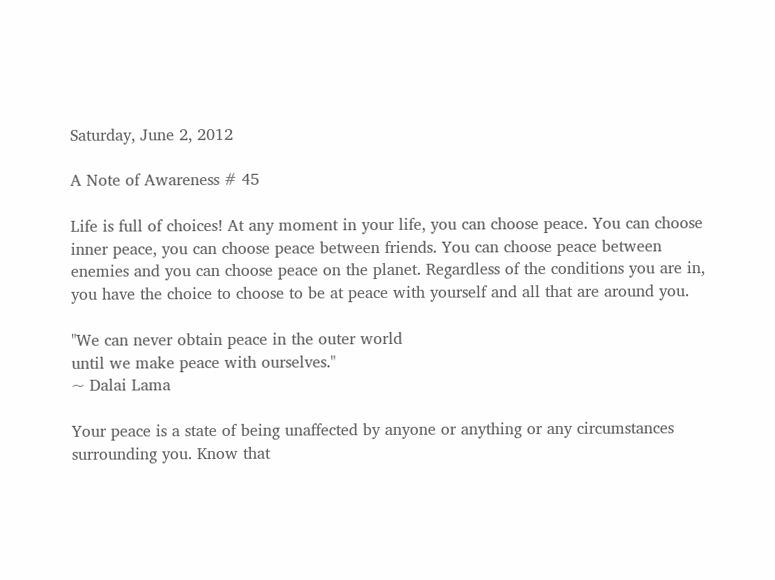Saturday, June 2, 2012

A Note of Awareness # 45

Life is full of choices! At any moment in your life, you can choose peace. You can choose inner peace, you can choose peace between friends. You can choose peace between enemies and you can choose peace on the planet. Regardless of the conditions you are in, you have the choice to choose to be at peace with yourself and all that are around you.

"We can never obtain peace in the outer world
until we make peace with ourselves."
~ Dalai Lama

Your peace is a state of being unaffected by anyone or anything or any circumstances surrounding you. Know that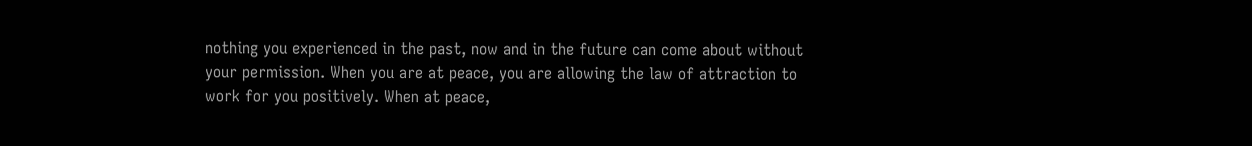nothing you experienced in the past, now and in the future can come about without your permission. When you are at peace, you are allowing the law of attraction to work for you positively. When at peace,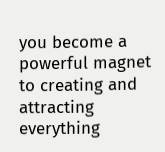you become a powerful magnet to creating and attracting everything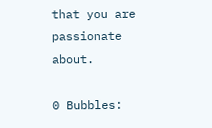that you are passionate about.

0 Bubbles: